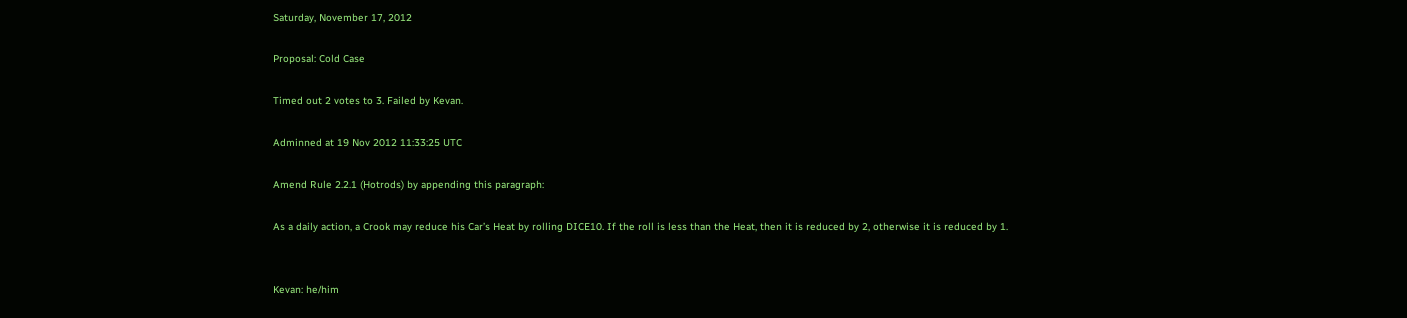Saturday, November 17, 2012

Proposal: Cold Case

Timed out 2 votes to 3. Failed by Kevan.

Adminned at 19 Nov 2012 11:33:25 UTC

Amend Rule 2.2.1 (Hotrods) by appending this paragraph:

As a daily action, a Crook may reduce his Car’s Heat by rolling DICE10. If the roll is less than the Heat, then it is reduced by 2, otherwise it is reduced by 1.


Kevan: he/him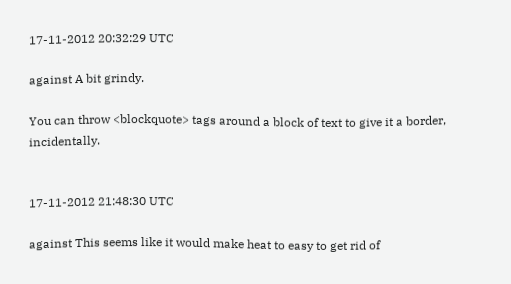17-11-2012 20:32:29 UTC

against A bit grindy.

You can throw <blockquote> tags around a block of text to give it a border, incidentally.


17-11-2012 21:48:30 UTC

against This seems like it would make heat to easy to get rid of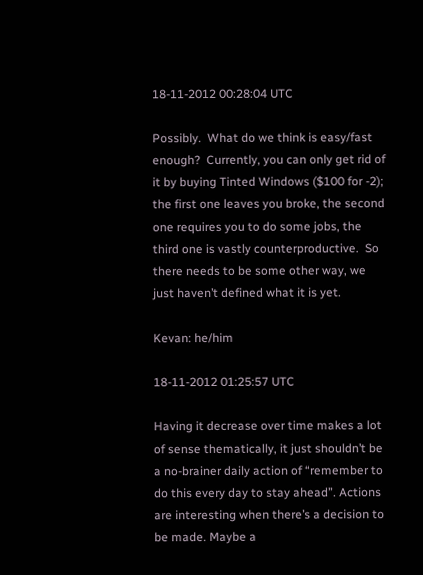18-11-2012 00:28:04 UTC

Possibly.  What do we think is easy/fast enough?  Currently, you can only get rid of it by buying Tinted Windows ($100 for -2); the first one leaves you broke, the second one requires you to do some jobs, the third one is vastly counterproductive.  So there needs to be some other way, we just haven’t defined what it is yet.

Kevan: he/him

18-11-2012 01:25:57 UTC

Having it decrease over time makes a lot of sense thematically, it just shouldn’t be a no-brainer daily action of “remember to do this every day to stay ahead”. Actions are interesting when there’s a decision to be made. Maybe a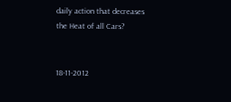daily action that decreases the Heat of all Cars?


18-11-2012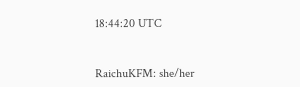18:44:20 UTC


RaichuKFM: she/her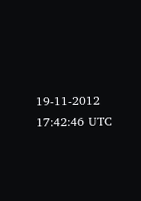19-11-2012 17:42:46 UTC